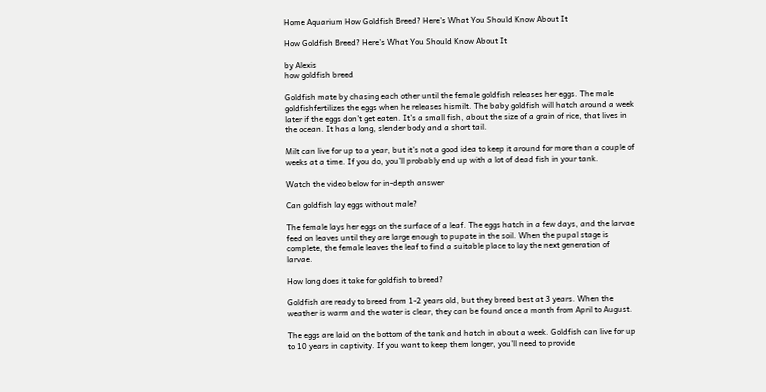Home Aquarium How Goldfish Breed? Here’s What You Should Know About It

How Goldfish Breed? Here’s What You Should Know About It

by Alexis
how goldfish breed

Goldfish mate by chasing each other until the female goldfish releases her eggs. The male goldfishfertilizes the eggs when he releases hismilt. The baby goldfish will hatch around a week later if the eggs don’t get eaten. It’s a small fish, about the size of a grain of rice, that lives in the ocean. It has a long, slender body and a short tail.

Milt can live for up to a year, but it’s not a good idea to keep it around for more than a couple of weeks at a time. If you do, you’ll probably end up with a lot of dead fish in your tank.

Watch the video below for in-depth answer

Can goldfish lay eggs without male?

The female lays her eggs on the surface of a leaf. The eggs hatch in a few days, and the larvae feed on leaves until they are large enough to pupate in the soil. When the pupal stage is complete, the female leaves the leaf to find a suitable place to lay the next generation of larvae.

How long does it take for goldfish to breed?

Goldfish are ready to breed from 1-2 years old, but they breed best at 3 years. When the weather is warm and the water is clear, they can be found once a month from April to August.

The eggs are laid on the bottom of the tank and hatch in about a week. Goldfish can live for up to 10 years in captivity. If you want to keep them longer, you’ll need to provide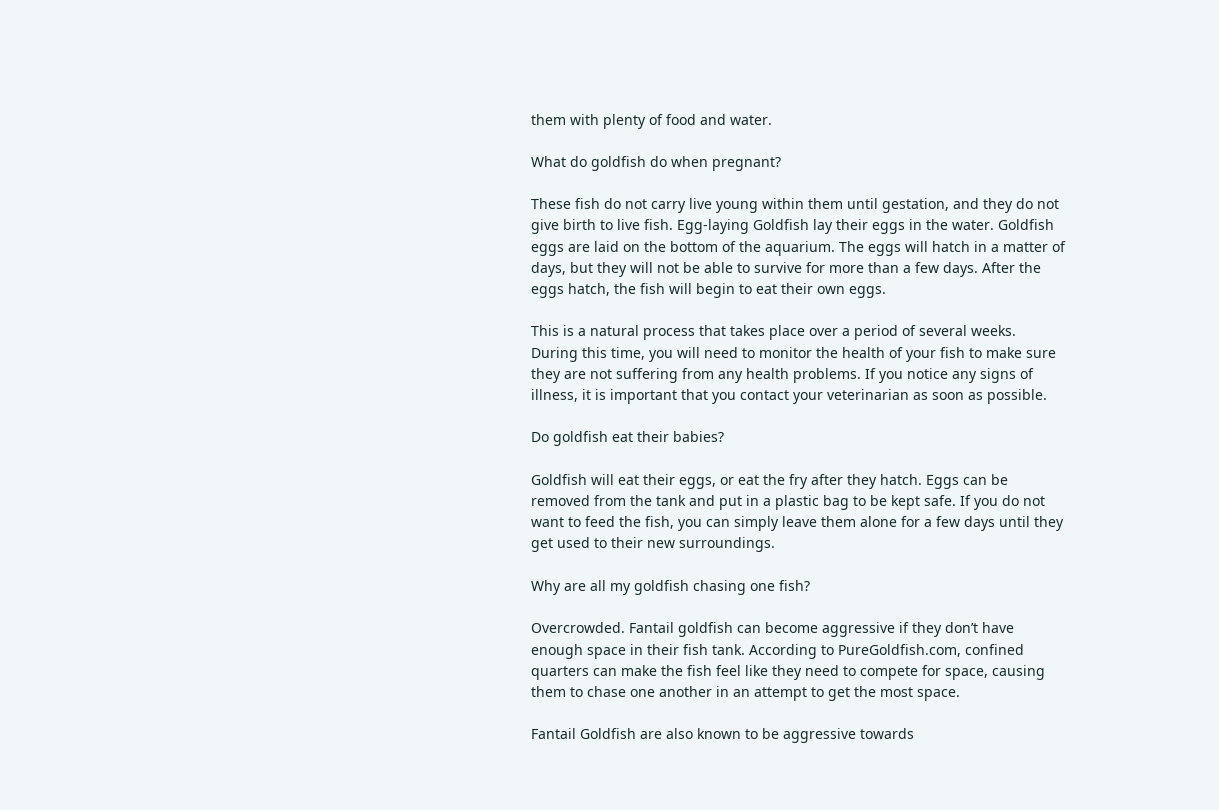them with plenty of food and water.

What do goldfish do when pregnant?

These fish do not carry live young within them until gestation, and they do not give birth to live fish. Egg-laying Goldfish lay their eggs in the water. Goldfish eggs are laid on the bottom of the aquarium. The eggs will hatch in a matter of days, but they will not be able to survive for more than a few days. After the eggs hatch, the fish will begin to eat their own eggs.

This is a natural process that takes place over a period of several weeks. During this time, you will need to monitor the health of your fish to make sure they are not suffering from any health problems. If you notice any signs of illness, it is important that you contact your veterinarian as soon as possible.

Do goldfish eat their babies?

Goldfish will eat their eggs, or eat the fry after they hatch. Eggs can be removed from the tank and put in a plastic bag to be kept safe. If you do not want to feed the fish, you can simply leave them alone for a few days until they get used to their new surroundings.

Why are all my goldfish chasing one fish?

Overcrowded. Fantail goldfish can become aggressive if they don’t have enough space in their fish tank. According to PureGoldfish.com, confined quarters can make the fish feel like they need to compete for space, causing them to chase one another in an attempt to get the most space.

Fantail Goldfish are also known to be aggressive towards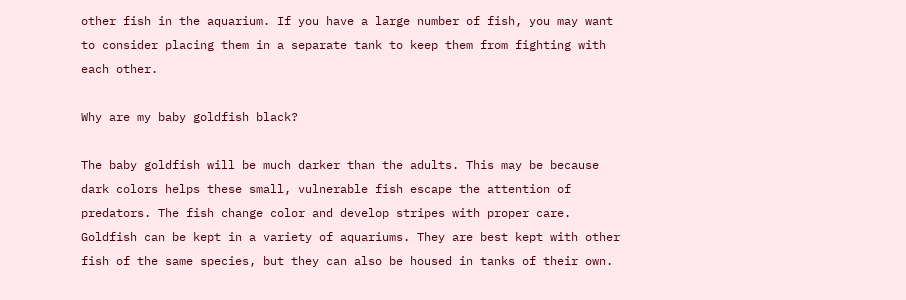other fish in the aquarium. If you have a large number of fish, you may want to consider placing them in a separate tank to keep them from fighting with each other.

Why are my baby goldfish black?

The baby goldfish will be much darker than the adults. This may be because dark colors helps these small, vulnerable fish escape the attention of predators. The fish change color and develop stripes with proper care. Goldfish can be kept in a variety of aquariums. They are best kept with other fish of the same species, but they can also be housed in tanks of their own.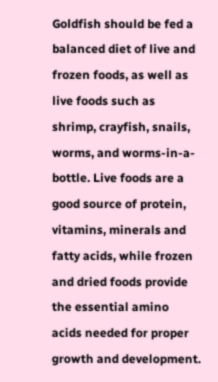Goldfish should be fed a balanced diet of live and frozen foods, as well as live foods such as shrimp, crayfish, snails, worms, and worms-in-a-bottle. Live foods are a good source of protein, vitamins, minerals and fatty acids, while frozen and dried foods provide the essential amino acids needed for proper growth and development.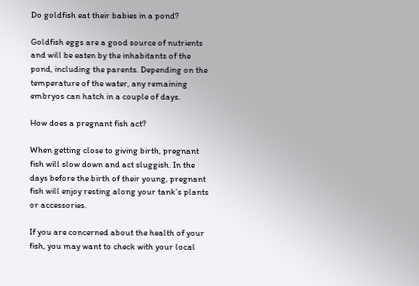Do goldfish eat their babies in a pond?

Goldfish eggs are a good source of nutrients and will be eaten by the inhabitants of the pond, including the parents. Depending on the temperature of the water, any remaining embryos can hatch in a couple of days.

How does a pregnant fish act?

When getting close to giving birth, pregnant fish will slow down and act sluggish. In the days before the birth of their young, pregnant fish will enjoy resting along your tank’s plants or accessories.

If you are concerned about the health of your fish, you may want to check with your local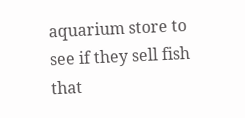aquarium store to see if they sell fish that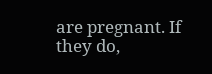are pregnant. If they do,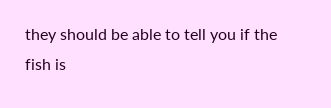they should be able to tell you if the fish is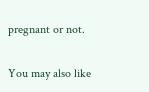pregnant or not.

You may also like